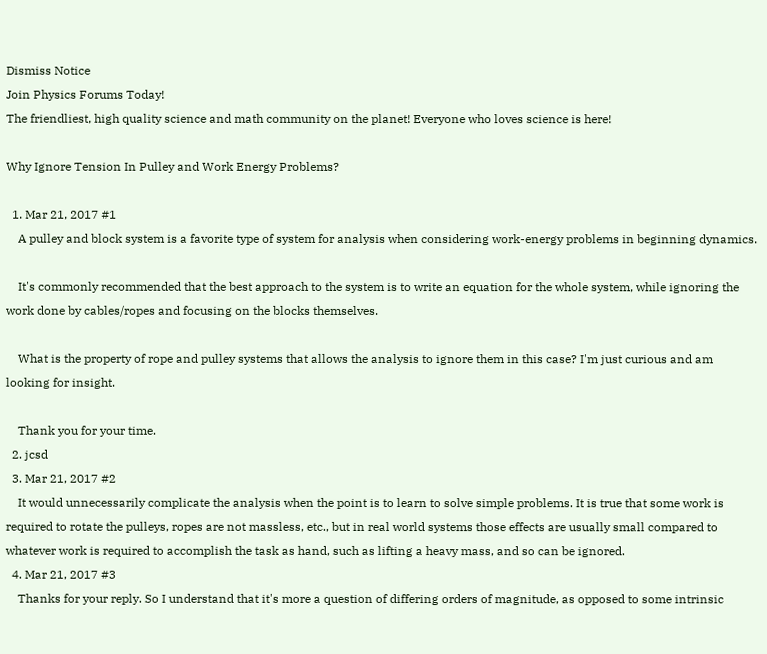Dismiss Notice
Join Physics Forums Today!
The friendliest, high quality science and math community on the planet! Everyone who loves science is here!

Why Ignore Tension In Pulley and Work Energy Problems?

  1. Mar 21, 2017 #1
    A pulley and block system is a favorite type of system for analysis when considering work-energy problems in beginning dynamics.

    It's commonly recommended that the best approach to the system is to write an equation for the whole system, while ignoring the work done by cables/ropes and focusing on the blocks themselves.

    What is the property of rope and pulley systems that allows the analysis to ignore them in this case? I'm just curious and am looking for insight.

    Thank you for your time.
  2. jcsd
  3. Mar 21, 2017 #2
    It would unnecessarily complicate the analysis when the point is to learn to solve simple problems. It is true that some work is required to rotate the pulleys, ropes are not massless, etc., but in real world systems those effects are usually small compared to whatever work is required to accomplish the task as hand, such as lifting a heavy mass, and so can be ignored.
  4. Mar 21, 2017 #3
    Thanks for your reply. So I understand that it's more a question of differing orders of magnitude, as opposed to some intrinsic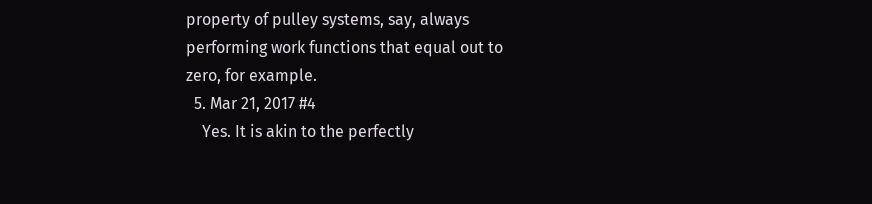property of pulley systems, say, always performing work functions that equal out to zero, for example.
  5. Mar 21, 2017 #4
    Yes. It is akin to the perfectly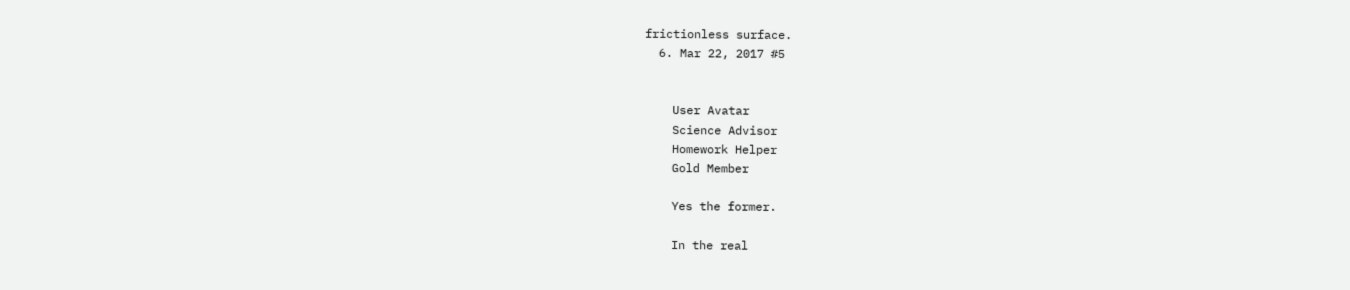frictionless surface.
  6. Mar 22, 2017 #5


    User Avatar
    Science Advisor
    Homework Helper
    Gold Member

    Yes the former.

    In the real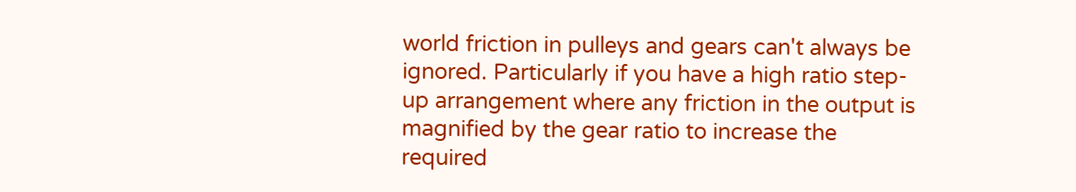world friction in pulleys and gears can't always be ignored. Particularly if you have a high ratio step-up arrangement where any friction in the output is magnified by the gear ratio to increase the required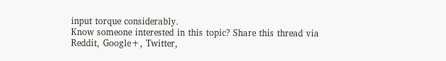input torque considerably.
Know someone interested in this topic? Share this thread via Reddit, Google+, Twitter,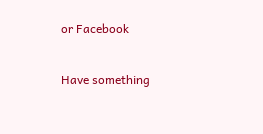or Facebook

Have something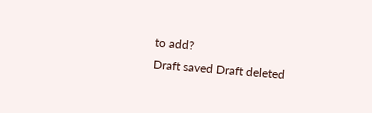to add?
Draft saved Draft deleted